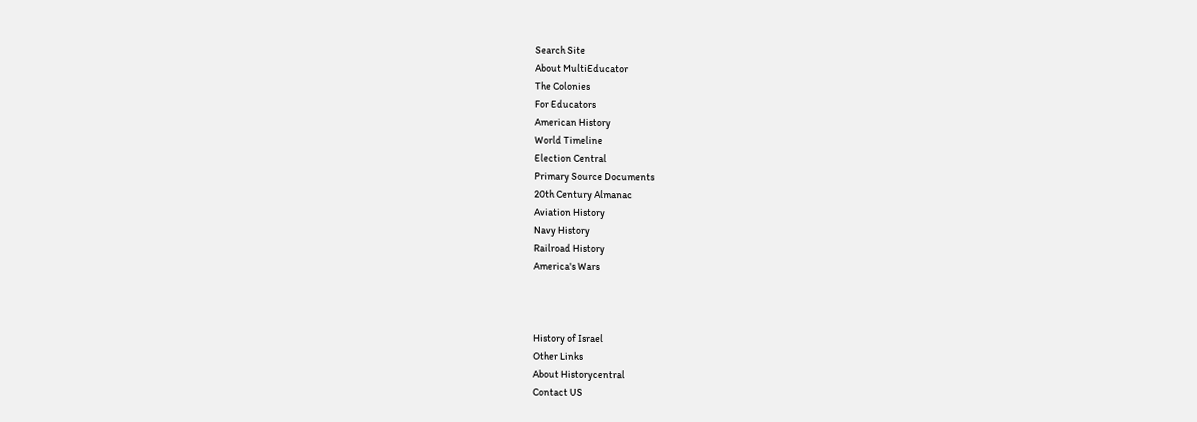Search Site
About MultiEducator
The Colonies
For Educators
American History
World Timeline
Election Central
Primary Source Documents
20th Century Almanac
Aviation History
Navy History
Railroad History
America's Wars



History of Israel
Other Links
About Historycentral
Contact US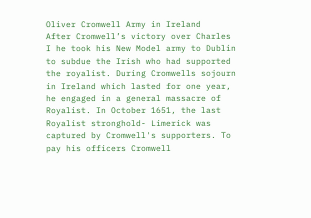Oliver Cromwell Army in Ireland
After Cromwell’s victory over Charles I he took his New Model army to Dublin to subdue the Irish who had supported the royalist. During Cromwells sojourn in Ireland which lasted for one year, he engaged in a general massacre of Royalist. In October 1651, the last Royalist stronghold- Limerick was captured by Cromwell's supporters. To pay his officers Cromwell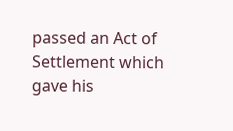passed an Act of Settlement which gave his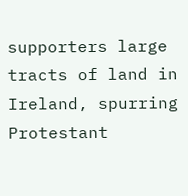supporters large tracts of land in Ireland, spurring Protestant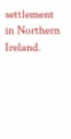settlement in Northern Ireland.